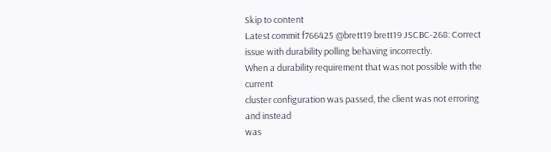Skip to content
Latest commit f766425 @brett19 brett19 JSCBC-268: Correct issue with durability polling behaving incorrectly.
When a durability requirement that was not possible with the current
cluster configuration was passed, the client was not erroring and instead
was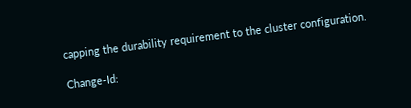capping the durability requirement to the cluster configuration.

Change-Id: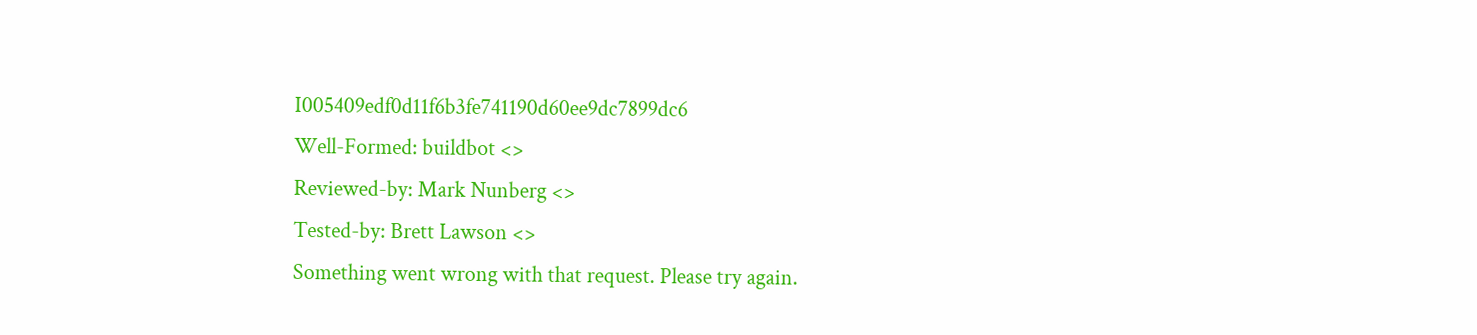I005409edf0d11f6b3fe741190d60ee9dc7899dc6
Well-Formed: buildbot <>
Reviewed-by: Mark Nunberg <>
Tested-by: Brett Lawson <>
Something went wrong with that request. Please try again.